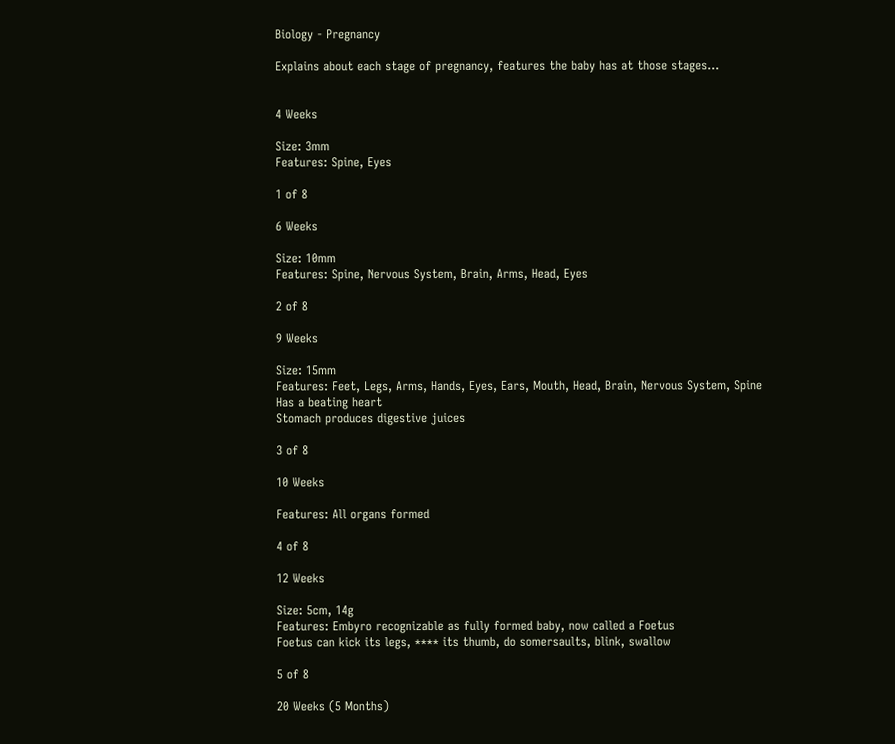Biology - Pregnancy

Explains about each stage of pregnancy, features the baby has at those stages...


4 Weeks

Size: 3mm
Features: Spine, Eyes

1 of 8

6 Weeks

Size: 10mm
Features: Spine, Nervous System, Brain, Arms, Head, Eyes

2 of 8

9 Weeks

Size: 15mm
Features: Feet, Legs, Arms, Hands, Eyes, Ears, Mouth, Head, Brain, Nervous System, Spine
Has a beating heart
Stomach produces digestive juices

3 of 8

10 Weeks

Features: All organs formed

4 of 8

12 Weeks

Size: 5cm, 14g
Features: Embyro recognizable as fully formed baby, now called a Foetus
Foetus can kick its legs, **** its thumb, do somersaults, blink, swallow

5 of 8

20 Weeks (5 Months)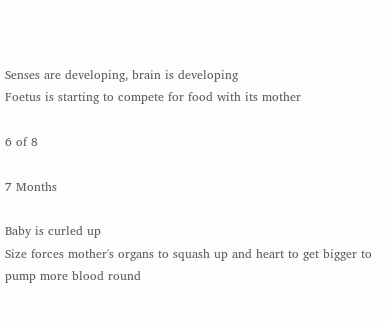Senses are developing, brain is developing
Foetus is starting to compete for food with its mother

6 of 8

7 Months

Baby is curled up
Size forces mother's organs to squash up and heart to get bigger to pump more blood round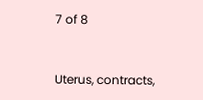7 of 8


Uterus, contracts,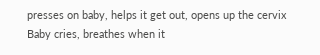presses on baby, helps it get out, opens up the cervix
Baby cries, breathes when it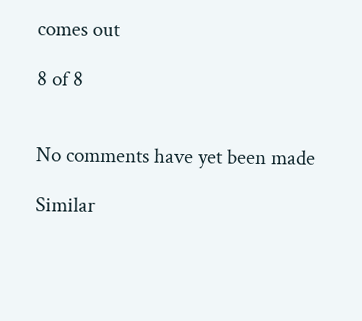comes out

8 of 8


No comments have yet been made

Similar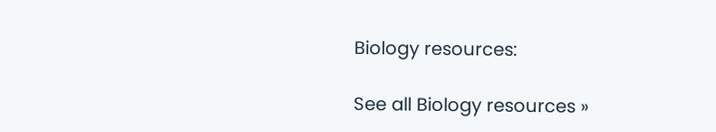Biology resources:

See all Biology resources »